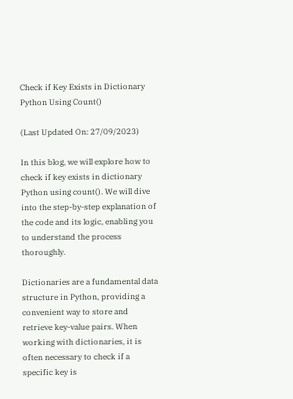Check if Key Exists in Dictionary Python Using Count()

(Last Updated On: 27/09/2023)

In this blog, we will explore how to check if key exists in dictionary Python using count(). We will dive into the step-by-step explanation of the code and its logic, enabling you to understand the process thoroughly.

Dictionaries are a fundamental data structure in Python, providing a convenient way to store and retrieve key-value pairs. When working with dictionaries, it is often necessary to check if a specific key is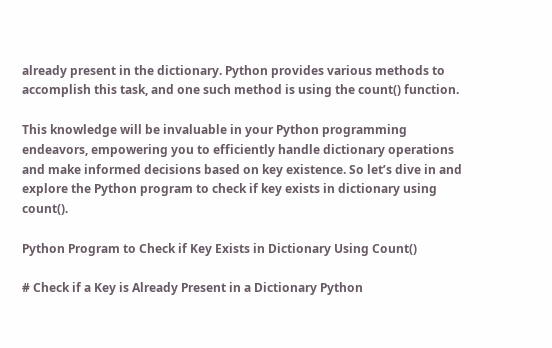already present in the dictionary. Python provides various methods to accomplish this task, and one such method is using the count() function.

This knowledge will be invaluable in your Python programming endeavors, empowering you to efficiently handle dictionary operations and make informed decisions based on key existence. So let’s dive in and explore the Python program to check if key exists in dictionary using count().

Python Program to Check if Key Exists in Dictionary Using Count()

# Check if a Key is Already Present in a Dictionary Python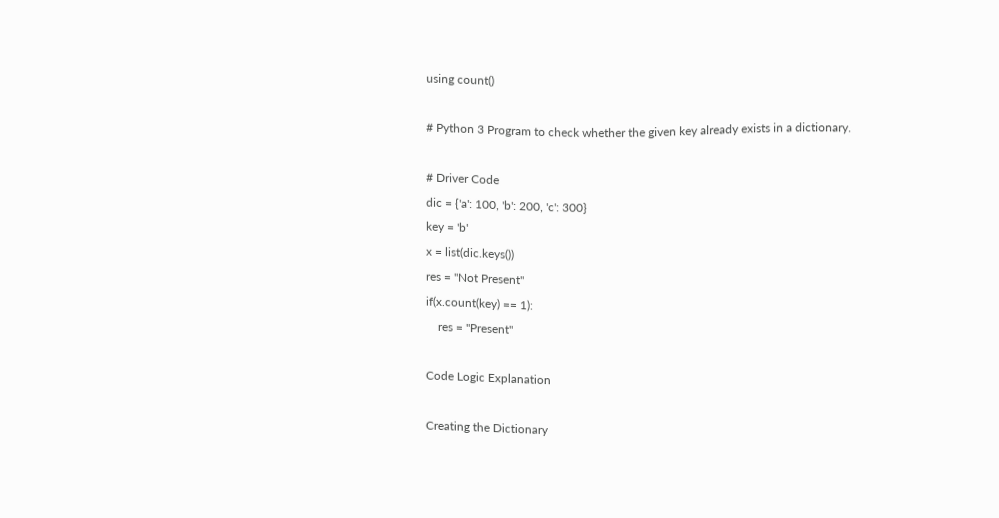using count()

# Python 3 Program to check whether the given key already exists in a dictionary.

# Driver Code
dic = {'a': 100, 'b': 200, 'c': 300}
key = 'b'
x = list(dic.keys())
res = "Not Present"
if(x.count(key) == 1):
    res = "Present"

Code Logic Explanation

Creating the Dictionary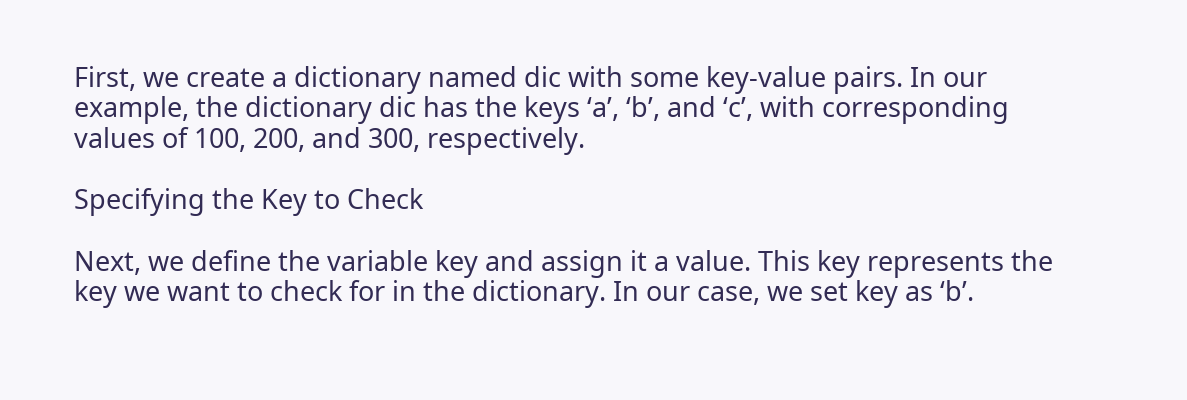First, we create a dictionary named dic with some key-value pairs. In our example, the dictionary dic has the keys ‘a’, ‘b’, and ‘c’, with corresponding values of 100, 200, and 300, respectively.

Specifying the Key to Check

Next, we define the variable key and assign it a value. This key represents the key we want to check for in the dictionary. In our case, we set key as ‘b’.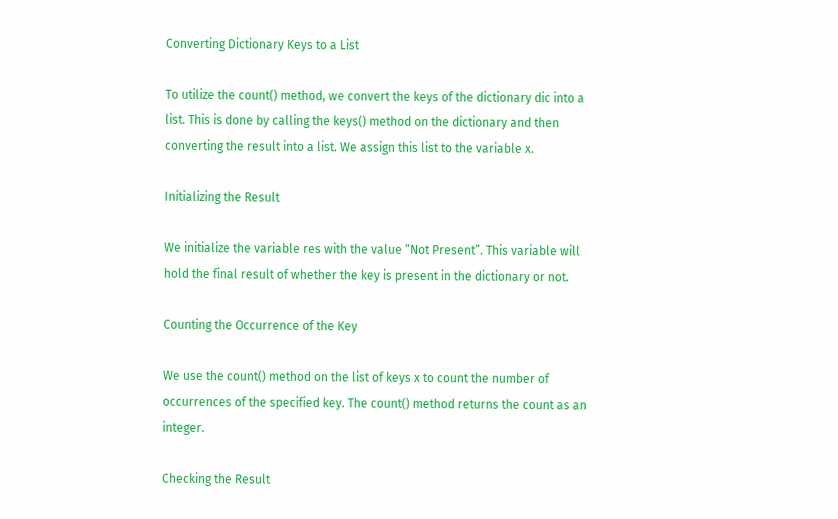Converting Dictionary Keys to a List

To utilize the count() method, we convert the keys of the dictionary dic into a list. This is done by calling the keys() method on the dictionary and then converting the result into a list. We assign this list to the variable x.

Initializing the Result

We initialize the variable res with the value “Not Present”. This variable will hold the final result of whether the key is present in the dictionary or not.

Counting the Occurrence of the Key

We use the count() method on the list of keys x to count the number of occurrences of the specified key. The count() method returns the count as an integer.

Checking the Result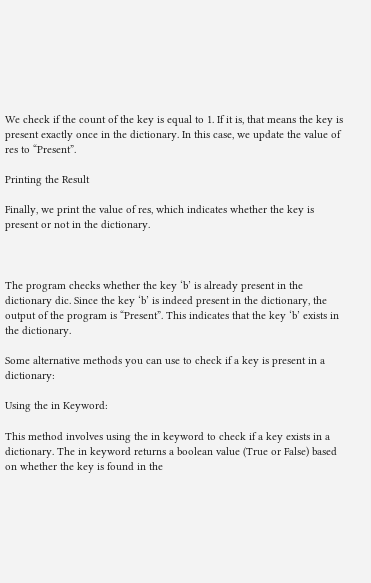We check if the count of the key is equal to 1. If it is, that means the key is present exactly once in the dictionary. In this case, we update the value of res to “Present”.

Printing the Result

Finally, we print the value of res, which indicates whether the key is present or not in the dictionary.



The program checks whether the key ‘b’ is already present in the dictionary dic. Since the key ‘b’ is indeed present in the dictionary, the output of the program is “Present”. This indicates that the key ‘b’ exists in the dictionary.

Some alternative methods you can use to check if a key is present in a dictionary:

Using the in Keyword:

This method involves using the in keyword to check if a key exists in a dictionary. The in keyword returns a boolean value (True or False) based on whether the key is found in the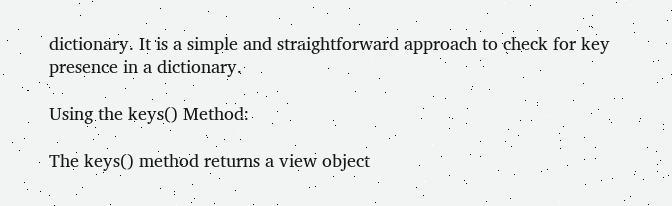dictionary. It is a simple and straightforward approach to check for key presence in a dictionary.

Using the keys() Method:

The keys() method returns a view object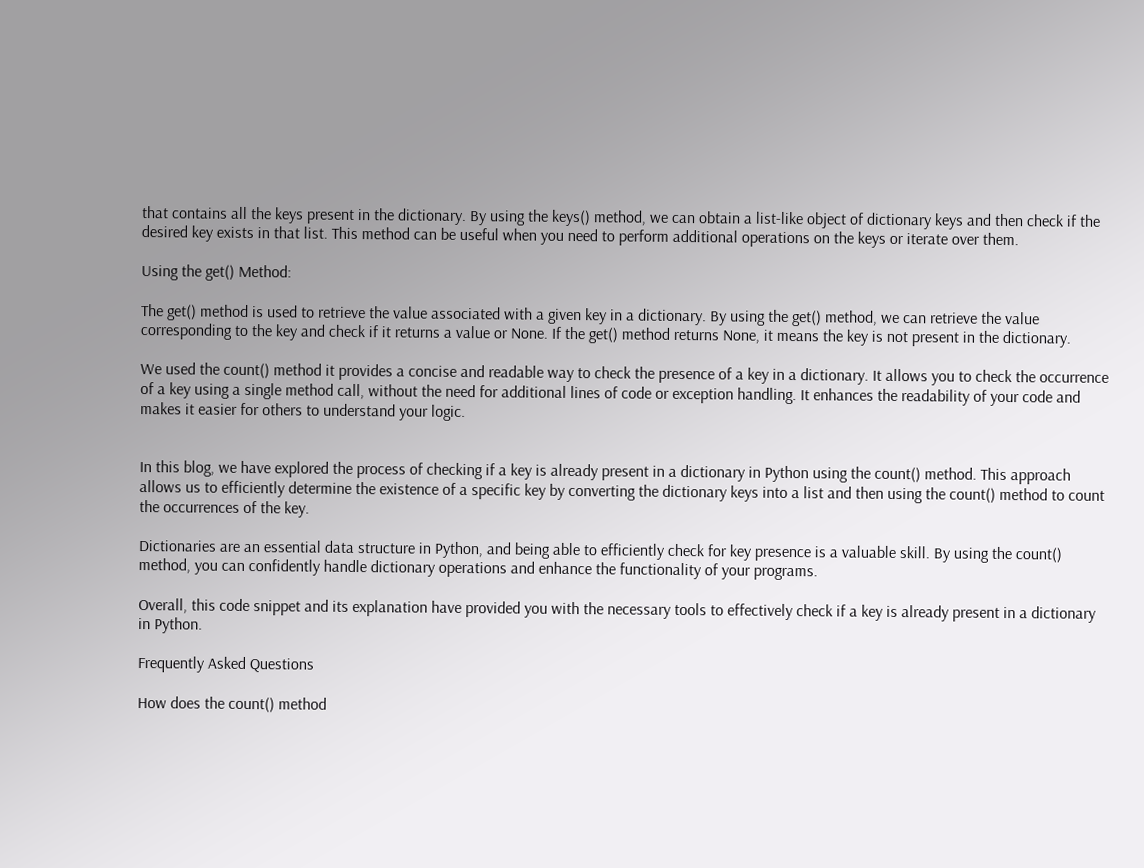that contains all the keys present in the dictionary. By using the keys() method, we can obtain a list-like object of dictionary keys and then check if the desired key exists in that list. This method can be useful when you need to perform additional operations on the keys or iterate over them.

Using the get() Method:

The get() method is used to retrieve the value associated with a given key in a dictionary. By using the get() method, we can retrieve the value corresponding to the key and check if it returns a value or None. If the get() method returns None, it means the key is not present in the dictionary.

We used the count() method it provides a concise and readable way to check the presence of a key in a dictionary. It allows you to check the occurrence of a key using a single method call, without the need for additional lines of code or exception handling. It enhances the readability of your code and makes it easier for others to understand your logic.


In this blog, we have explored the process of checking if a key is already present in a dictionary in Python using the count() method. This approach allows us to efficiently determine the existence of a specific key by converting the dictionary keys into a list and then using the count() method to count the occurrences of the key.

Dictionaries are an essential data structure in Python, and being able to efficiently check for key presence is a valuable skill. By using the count() method, you can confidently handle dictionary operations and enhance the functionality of your programs.

Overall, this code snippet and its explanation have provided you with the necessary tools to effectively check if a key is already present in a dictionary in Python.

Frequently Asked Questions

How does the count() method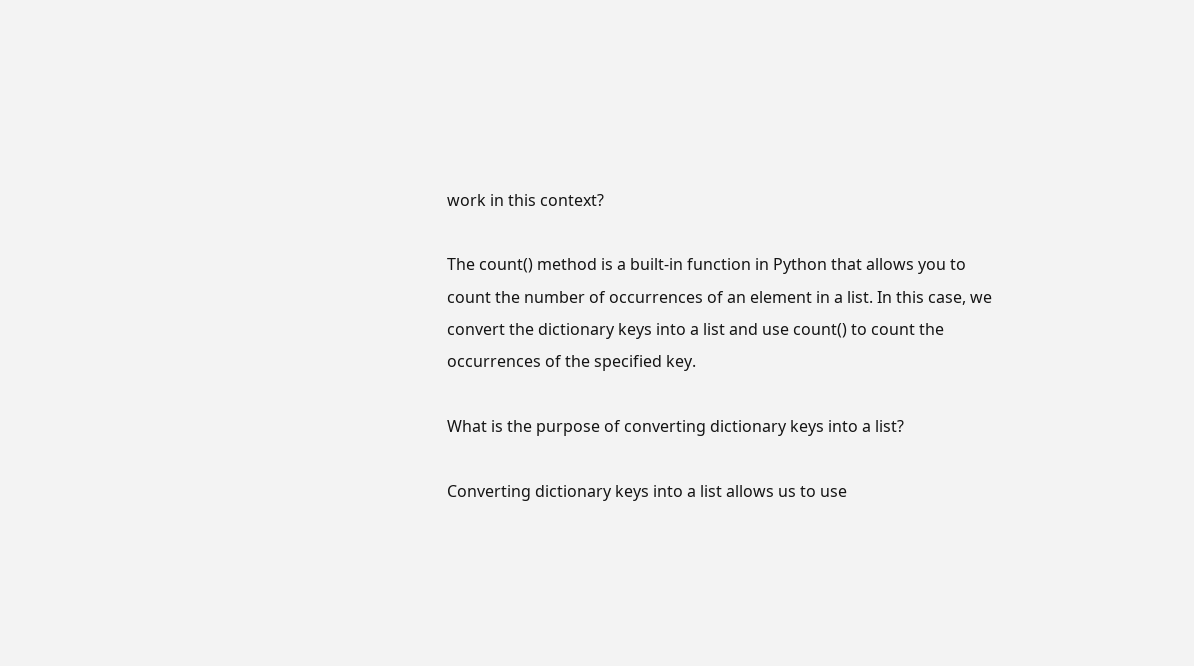work in this context?

The count() method is a built-in function in Python that allows you to count the number of occurrences of an element in a list. In this case, we convert the dictionary keys into a list and use count() to count the occurrences of the specified key.

What is the purpose of converting dictionary keys into a list?

Converting dictionary keys into a list allows us to use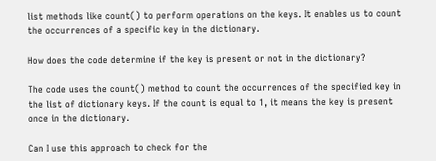list methods like count() to perform operations on the keys. It enables us to count the occurrences of a specific key in the dictionary.

How does the code determine if the key is present or not in the dictionary?

The code uses the count() method to count the occurrences of the specified key in the list of dictionary keys. If the count is equal to 1, it means the key is present once in the dictionary.

Can I use this approach to check for the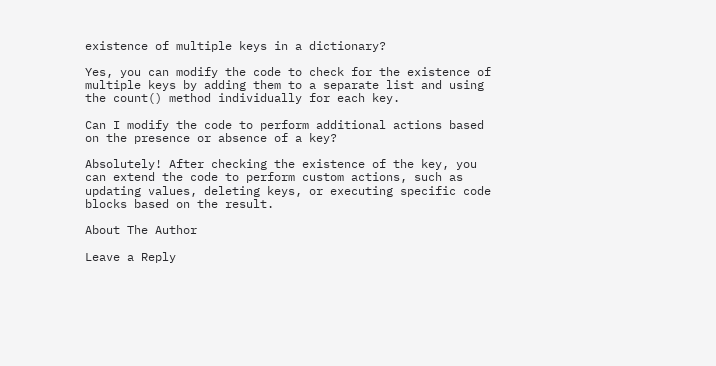existence of multiple keys in a dictionary?

Yes, you can modify the code to check for the existence of multiple keys by adding them to a separate list and using the count() method individually for each key.

Can I modify the code to perform additional actions based on the presence or absence of a key?

Absolutely! After checking the existence of the key, you can extend the code to perform custom actions, such as updating values, deleting keys, or executing specific code blocks based on the result.

About The Author

Leave a Reply